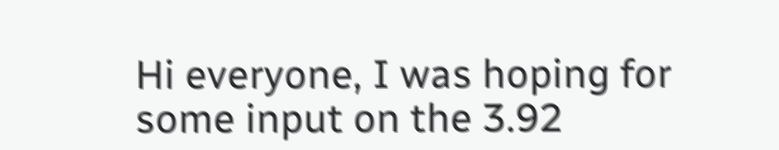Hi everyone, I was hoping for some input on the 3.92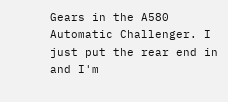Gears in the A580 Automatic Challenger. I just put the rear end in and I'm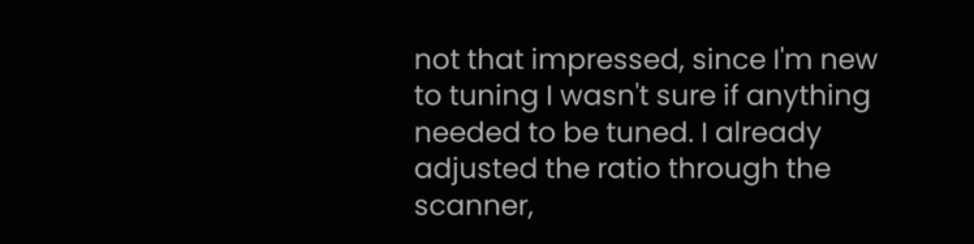not that impressed, since I'm new to tuning I wasn't sure if anything needed to be tuned. I already adjusted the ratio through the scanner,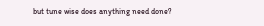but tune wise does anything need done?